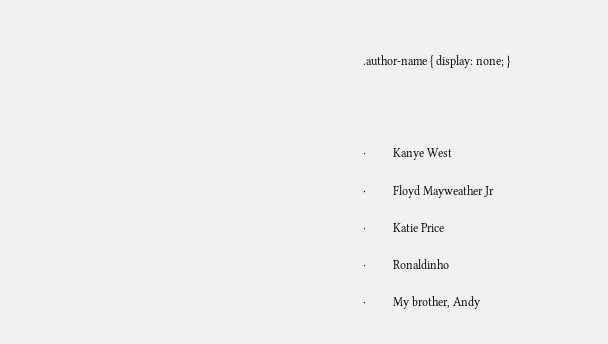.author-name { display: none; }




·         Kanye West

·         Floyd Mayweather Jr

·         Katie Price

·         Ronaldinho

·         My brother, Andy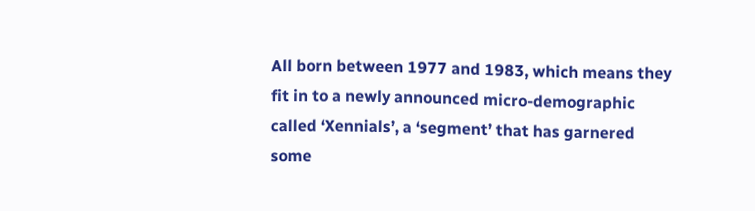All born between 1977 and 1983, which means they fit in to a newly announced micro-demographic called ‘Xennials’, a ‘segment’ that has garnered some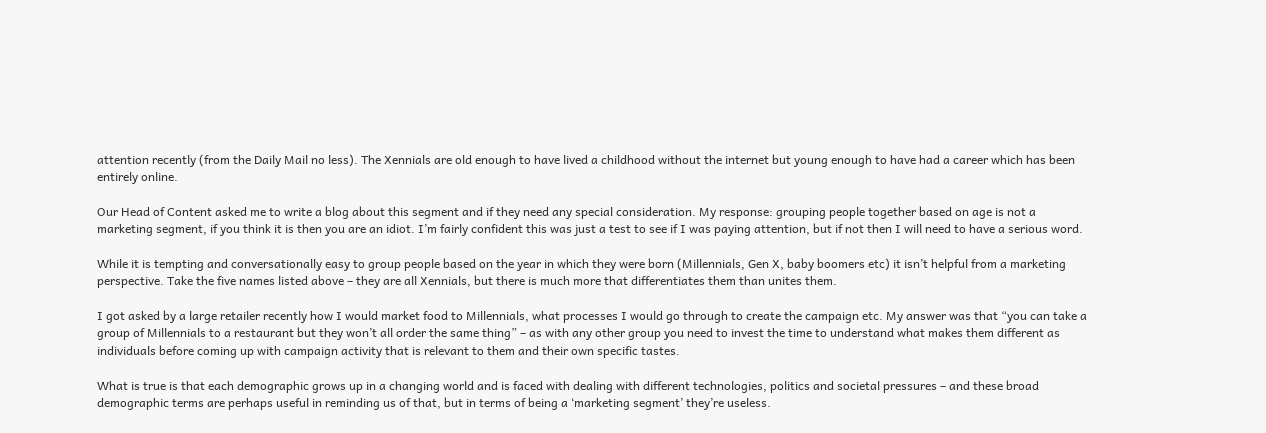attention recently (from the Daily Mail no less). The Xennials are old enough to have lived a childhood without the internet but young enough to have had a career which has been entirely online.

Our Head of Content asked me to write a blog about this segment and if they need any special consideration. My response: grouping people together based on age is not a marketing segment, if you think it is then you are an idiot. I’m fairly confident this was just a test to see if I was paying attention, but if not then I will need to have a serious word.

While it is tempting and conversationally easy to group people based on the year in which they were born (Millennials, Gen X, baby boomers etc) it isn’t helpful from a marketing perspective. Take the five names listed above – they are all Xennials, but there is much more that differentiates them than unites them.

I got asked by a large retailer recently how I would market food to Millennials, what processes I would go through to create the campaign etc. My answer was that “you can take a group of Millennials to a restaurant but they won’t all order the same thing” – as with any other group you need to invest the time to understand what makes them different as individuals before coming up with campaign activity that is relevant to them and their own specific tastes.

What is true is that each demographic grows up in a changing world and is faced with dealing with different technologies, politics and societal pressures – and these broad demographic terms are perhaps useful in reminding us of that, but in terms of being a ‘marketing segment’ they’re useless.